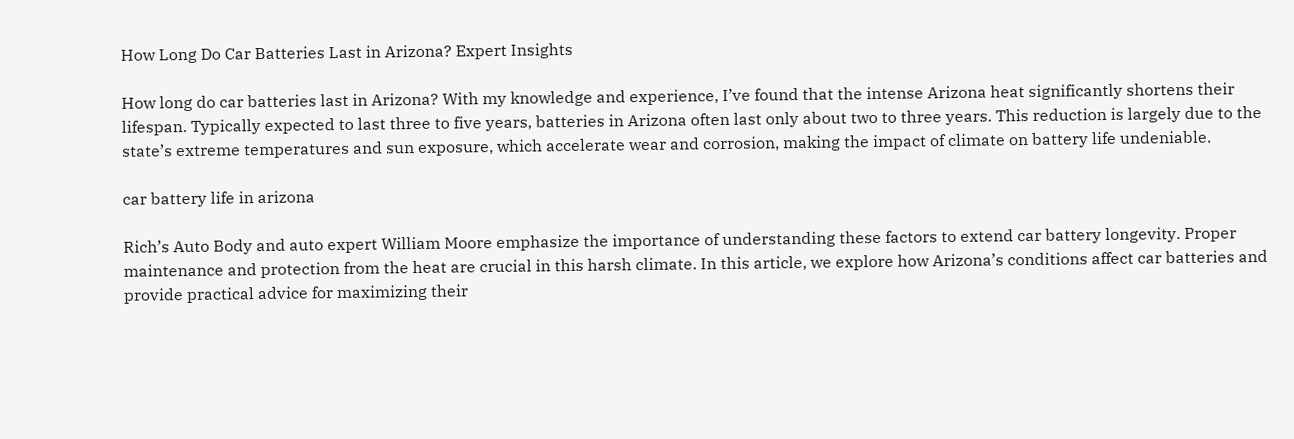How Long Do Car Batteries Last in Arizona? Expert Insights

How long do car batteries last in Arizona? With my knowledge and experience, I’ve found that the intense Arizona heat significantly shortens their lifespan. Typically expected to last three to five years, batteries in Arizona often last only about two to three years. This reduction is largely due to the state’s extreme temperatures and sun exposure, which accelerate wear and corrosion, making the impact of climate on battery life undeniable.

car battery life in arizona

Rich’s Auto Body and auto expert William Moore emphasize the importance of understanding these factors to extend car battery longevity. Proper maintenance and protection from the heat are crucial in this harsh climate. In this article, we explore how Arizona’s conditions affect car batteries and provide practical advice for maximizing their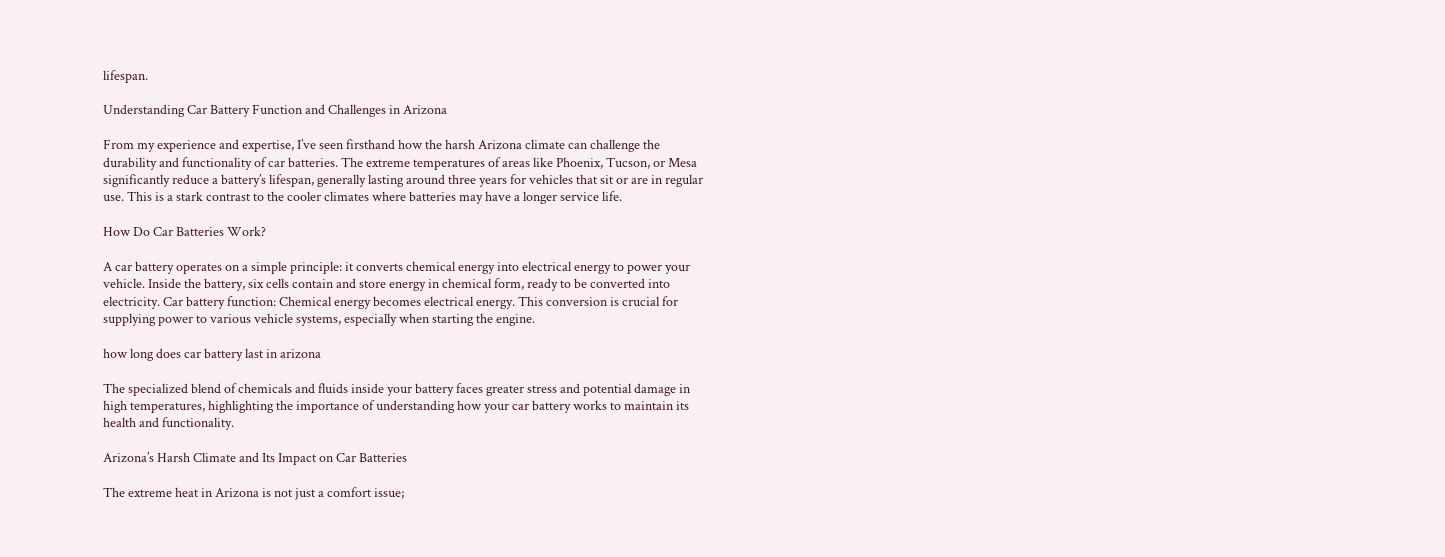lifespan.

Understanding Car Battery Function and Challenges in Arizona

From my experience and expertise, I’ve seen firsthand how the harsh Arizona climate can challenge the durability and functionality of car batteries. The extreme temperatures of areas like Phoenix, Tucson, or Mesa significantly reduce a battery’s lifespan, generally lasting around three years for vehicles that sit or are in regular use. This is a stark contrast to the cooler climates where batteries may have a longer service life.

How Do Car Batteries Work?

A car battery operates on a simple principle: it converts chemical energy into electrical energy to power your vehicle. Inside the battery, six cells contain and store energy in chemical form, ready to be converted into electricity. Car battery function: Chemical energy becomes electrical energy. This conversion is crucial for supplying power to various vehicle systems, especially when starting the engine.

how long does car battery last in arizona

The specialized blend of chemicals and fluids inside your battery faces greater stress and potential damage in high temperatures, highlighting the importance of understanding how your car battery works to maintain its health and functionality.

Arizona’s Harsh Climate and Its Impact on Car Batteries

The extreme heat in Arizona is not just a comfort issue;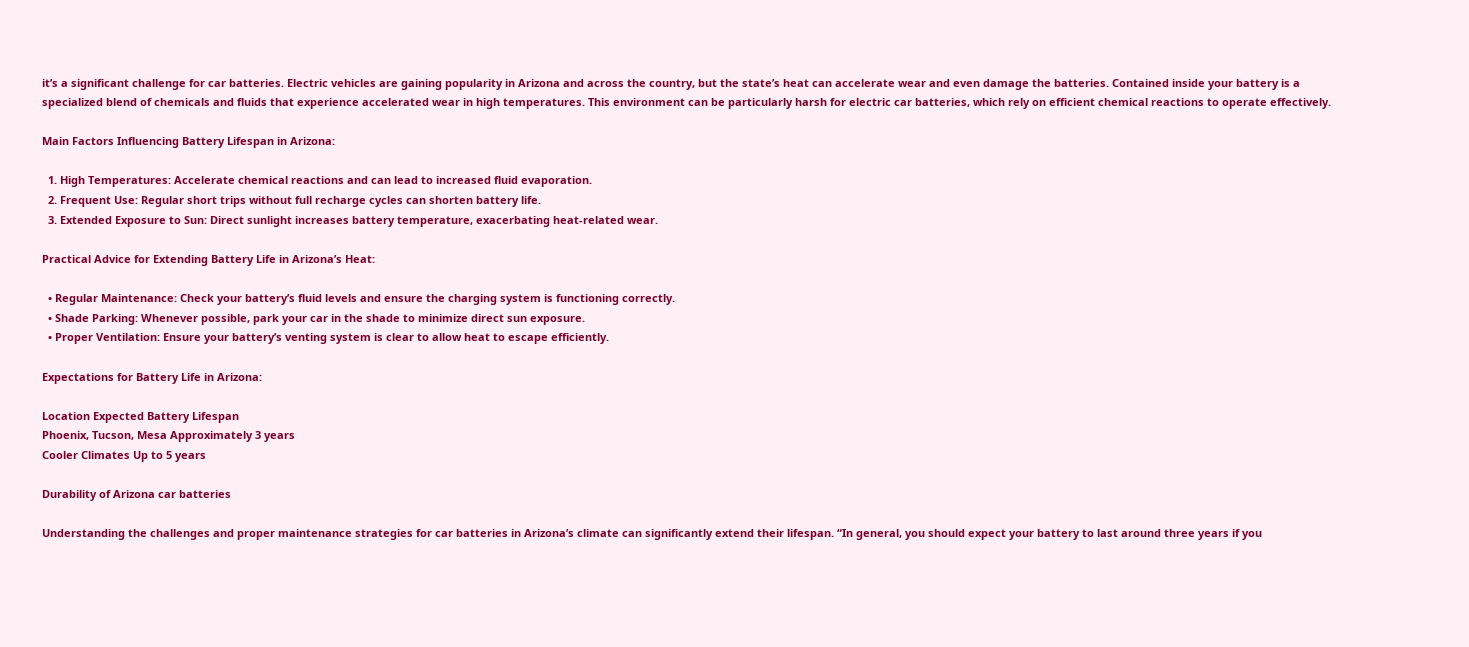it’s a significant challenge for car batteries. Electric vehicles are gaining popularity in Arizona and across the country, but the state’s heat can accelerate wear and even damage the batteries. Contained inside your battery is a specialized blend of chemicals and fluids that experience accelerated wear in high temperatures. This environment can be particularly harsh for electric car batteries, which rely on efficient chemical reactions to operate effectively.

Main Factors Influencing Battery Lifespan in Arizona:

  1. High Temperatures: Accelerate chemical reactions and can lead to increased fluid evaporation.
  2. Frequent Use: Regular short trips without full recharge cycles can shorten battery life.
  3. Extended Exposure to Sun: Direct sunlight increases battery temperature, exacerbating heat-related wear.

Practical Advice for Extending Battery Life in Arizona’s Heat:

  • Regular Maintenance: Check your battery’s fluid levels and ensure the charging system is functioning correctly.
  • Shade Parking: Whenever possible, park your car in the shade to minimize direct sun exposure.
  • Proper Ventilation: Ensure your battery’s venting system is clear to allow heat to escape efficiently.

Expectations for Battery Life in Arizona:

Location Expected Battery Lifespan
Phoenix, Tucson, Mesa Approximately 3 years
Cooler Climates Up to 5 years

Durability of Arizona car batteries

Understanding the challenges and proper maintenance strategies for car batteries in Arizona’s climate can significantly extend their lifespan. “In general, you should expect your battery to last around three years if you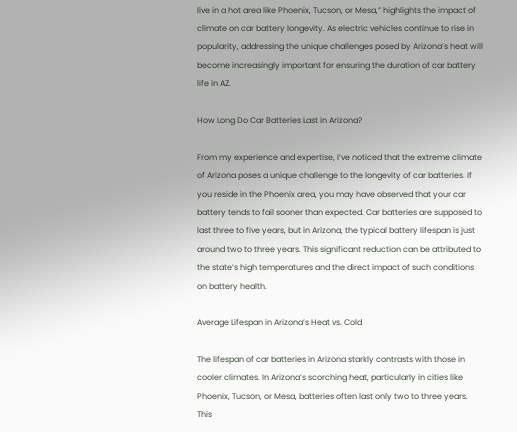live in a hot area like Phoenix, Tucson, or Mesa,” highlights the impact of climate on car battery longevity. As electric vehicles continue to rise in popularity, addressing the unique challenges posed by Arizona’s heat will become increasingly important for ensuring the duration of car battery life in AZ.

How Long Do Car Batteries Last in Arizona?

From my experience and expertise, I’ve noticed that the extreme climate of Arizona poses a unique challenge to the longevity of car batteries. If you reside in the Phoenix area, you may have observed that your car battery tends to fail sooner than expected. Car batteries are supposed to last three to five years, but in Arizona, the typical battery lifespan is just around two to three years. This significant reduction can be attributed to the state’s high temperatures and the direct impact of such conditions on battery health.

Average Lifespan in Arizona’s Heat vs. Cold

The lifespan of car batteries in Arizona starkly contrasts with those in cooler climates. In Arizona’s scorching heat, particularly in cities like Phoenix, Tucson, or Mesa, batteries often last only two to three years. This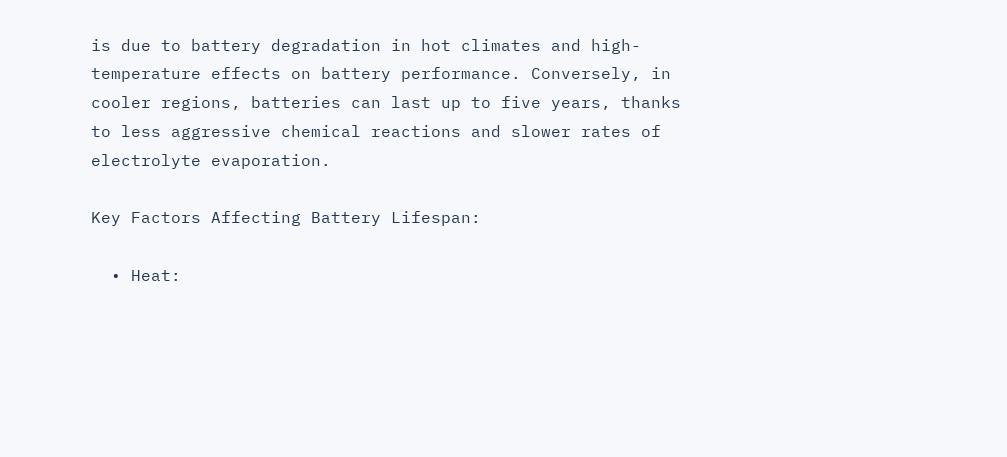is due to battery degradation in hot climates and high-temperature effects on battery performance. Conversely, in cooler regions, batteries can last up to five years, thanks to less aggressive chemical reactions and slower rates of electrolyte evaporation.

Key Factors Affecting Battery Lifespan:

  • Heat: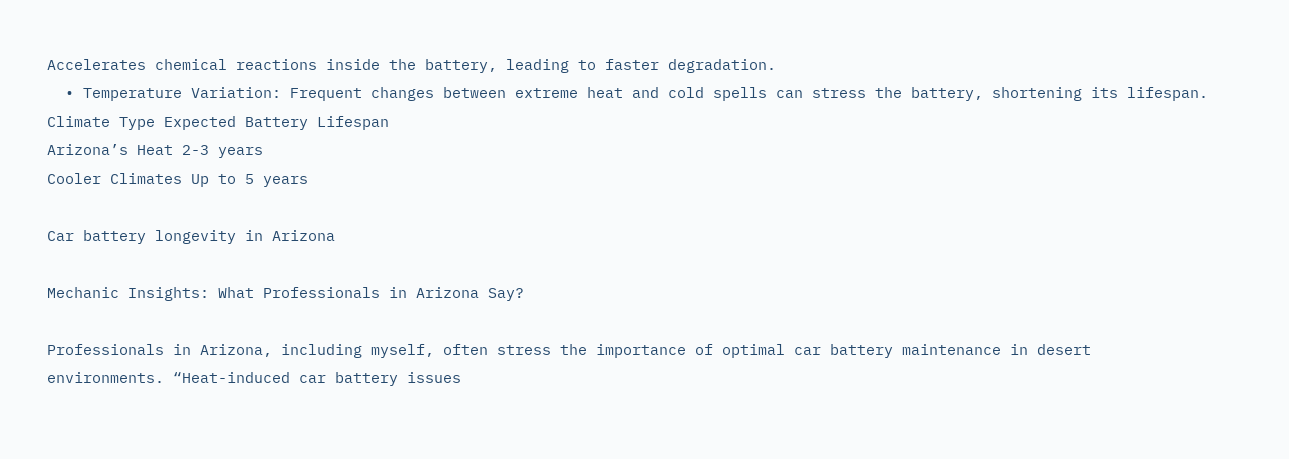Accelerates chemical reactions inside the battery, leading to faster degradation.
  • Temperature Variation: Frequent changes between extreme heat and cold spells can stress the battery, shortening its lifespan.
Climate Type Expected Battery Lifespan
Arizona’s Heat 2-3 years
Cooler Climates Up to 5 years

Car battery longevity in Arizona

Mechanic Insights: What Professionals in Arizona Say?

Professionals in Arizona, including myself, often stress the importance of optimal car battery maintenance in desert environments. “Heat-induced car battery issues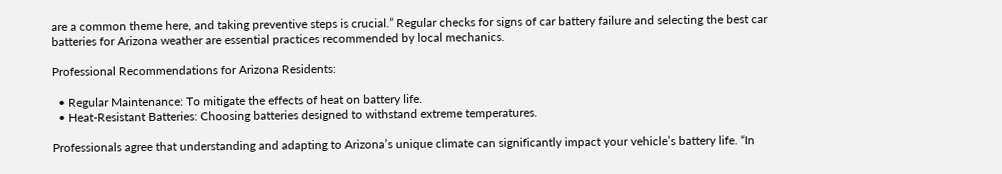are a common theme here, and taking preventive steps is crucial.” Regular checks for signs of car battery failure and selecting the best car batteries for Arizona weather are essential practices recommended by local mechanics.

Professional Recommendations for Arizona Residents:

  • Regular Maintenance: To mitigate the effects of heat on battery life.
  • Heat-Resistant Batteries: Choosing batteries designed to withstand extreme temperatures.

Professionals agree that understanding and adapting to Arizona’s unique climate can significantly impact your vehicle’s battery life. “In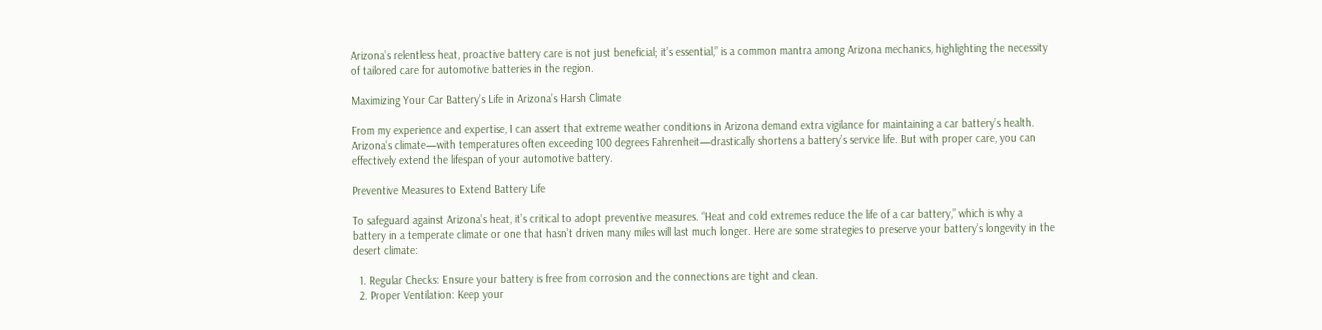Arizona’s relentless heat, proactive battery care is not just beneficial; it’s essential,” is a common mantra among Arizona mechanics, highlighting the necessity of tailored care for automotive batteries in the region.

Maximizing Your Car Battery’s Life in Arizona’s Harsh Climate

From my experience and expertise, I can assert that extreme weather conditions in Arizona demand extra vigilance for maintaining a car battery’s health. Arizona’s climate—with temperatures often exceeding 100 degrees Fahrenheit—drastically shortens a battery’s service life. But with proper care, you can effectively extend the lifespan of your automotive battery.

Preventive Measures to Extend Battery Life

To safeguard against Arizona’s heat, it’s critical to adopt preventive measures. “Heat and cold extremes reduce the life of a car battery,” which is why a battery in a temperate climate or one that hasn’t driven many miles will last much longer. Here are some strategies to preserve your battery’s longevity in the desert climate:

  1. Regular Checks: Ensure your battery is free from corrosion and the connections are tight and clean.
  2. Proper Ventilation: Keep your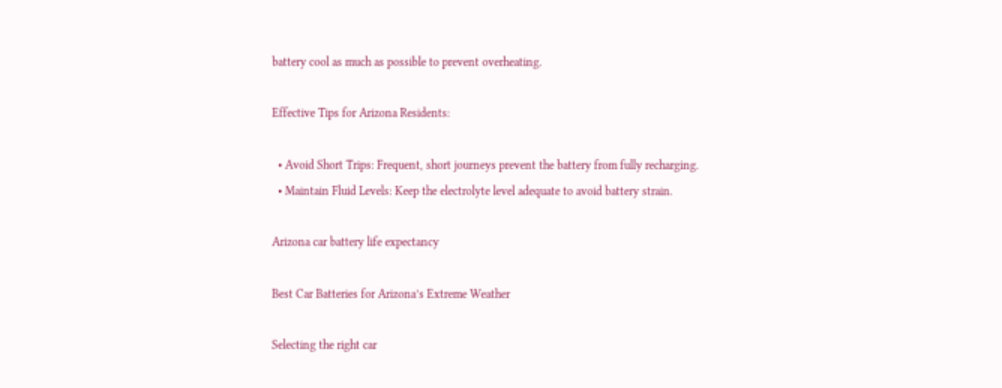battery cool as much as possible to prevent overheating.

Effective Tips for Arizona Residents:

  • Avoid Short Trips: Frequent, short journeys prevent the battery from fully recharging.
  • Maintain Fluid Levels: Keep the electrolyte level adequate to avoid battery strain.

Arizona car battery life expectancy

Best Car Batteries for Arizona’s Extreme Weather

Selecting the right car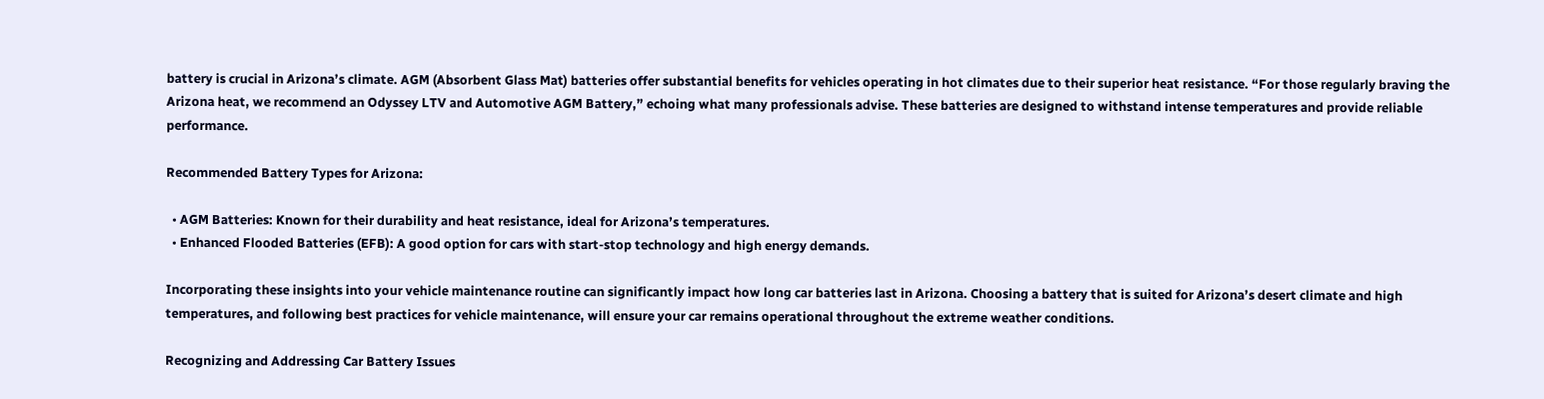battery is crucial in Arizona’s climate. AGM (Absorbent Glass Mat) batteries offer substantial benefits for vehicles operating in hot climates due to their superior heat resistance. “For those regularly braving the Arizona heat, we recommend an Odyssey LTV and Automotive AGM Battery,” echoing what many professionals advise. These batteries are designed to withstand intense temperatures and provide reliable performance.

Recommended Battery Types for Arizona:

  • AGM Batteries: Known for their durability and heat resistance, ideal for Arizona’s temperatures.
  • Enhanced Flooded Batteries (EFB): A good option for cars with start-stop technology and high energy demands.

Incorporating these insights into your vehicle maintenance routine can significantly impact how long car batteries last in Arizona. Choosing a battery that is suited for Arizona’s desert climate and high temperatures, and following best practices for vehicle maintenance, will ensure your car remains operational throughout the extreme weather conditions.

Recognizing and Addressing Car Battery Issues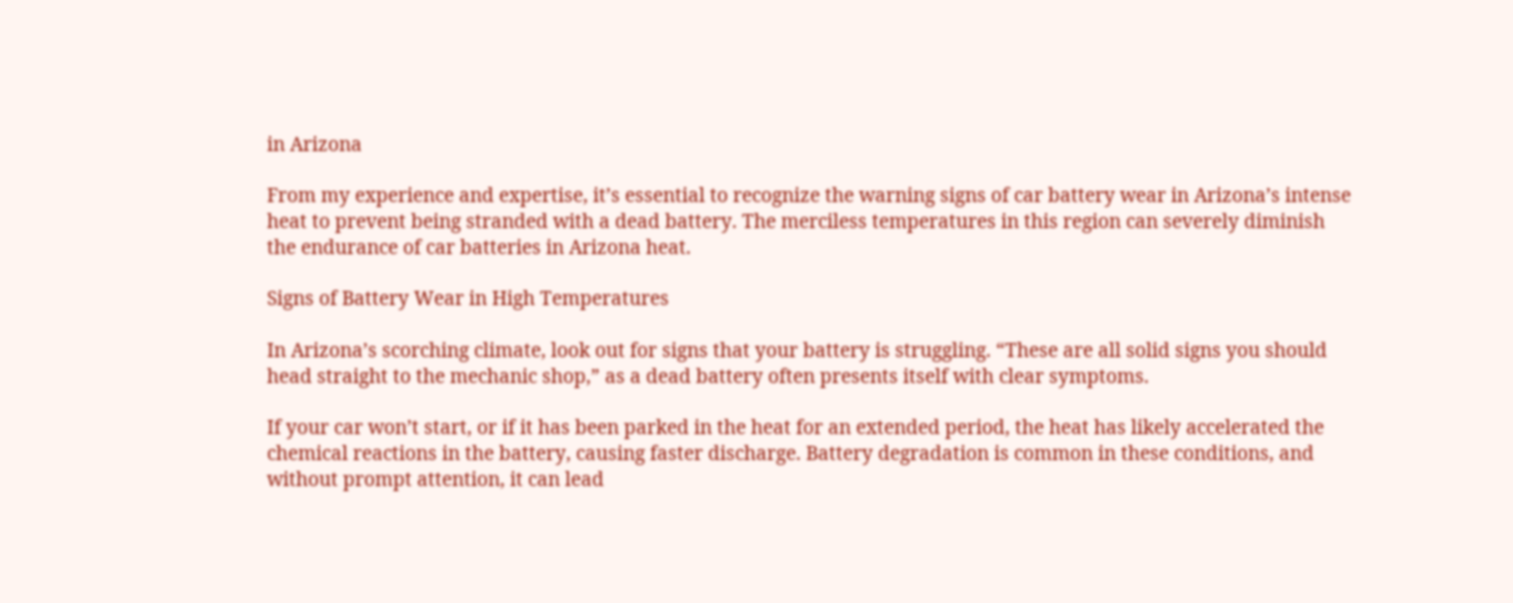in Arizona

From my experience and expertise, it’s essential to recognize the warning signs of car battery wear in Arizona’s intense heat to prevent being stranded with a dead battery. The merciless temperatures in this region can severely diminish the endurance of car batteries in Arizona heat.

Signs of Battery Wear in High Temperatures

In Arizona’s scorching climate, look out for signs that your battery is struggling. “These are all solid signs you should head straight to the mechanic shop,” as a dead battery often presents itself with clear symptoms.

If your car won’t start, or if it has been parked in the heat for an extended period, the heat has likely accelerated the chemical reactions in the battery, causing faster discharge. Battery degradation is common in these conditions, and without prompt attention, it can lead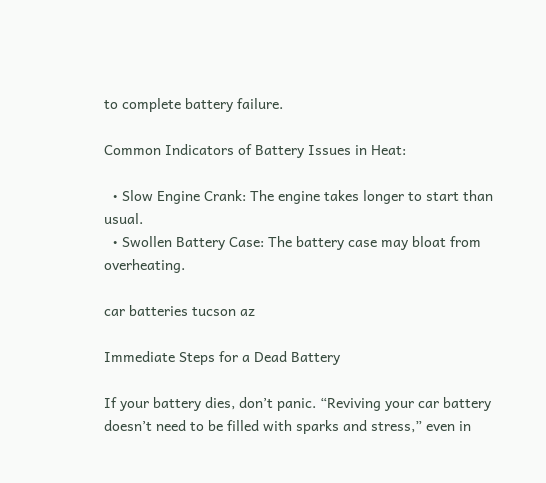to complete battery failure.

Common Indicators of Battery Issues in Heat:

  • Slow Engine Crank: The engine takes longer to start than usual.
  • Swollen Battery Case: The battery case may bloat from overheating.

car batteries tucson az

Immediate Steps for a Dead Battery

If your battery dies, don’t panic. “Reviving your car battery doesn’t need to be filled with sparks and stress,” even in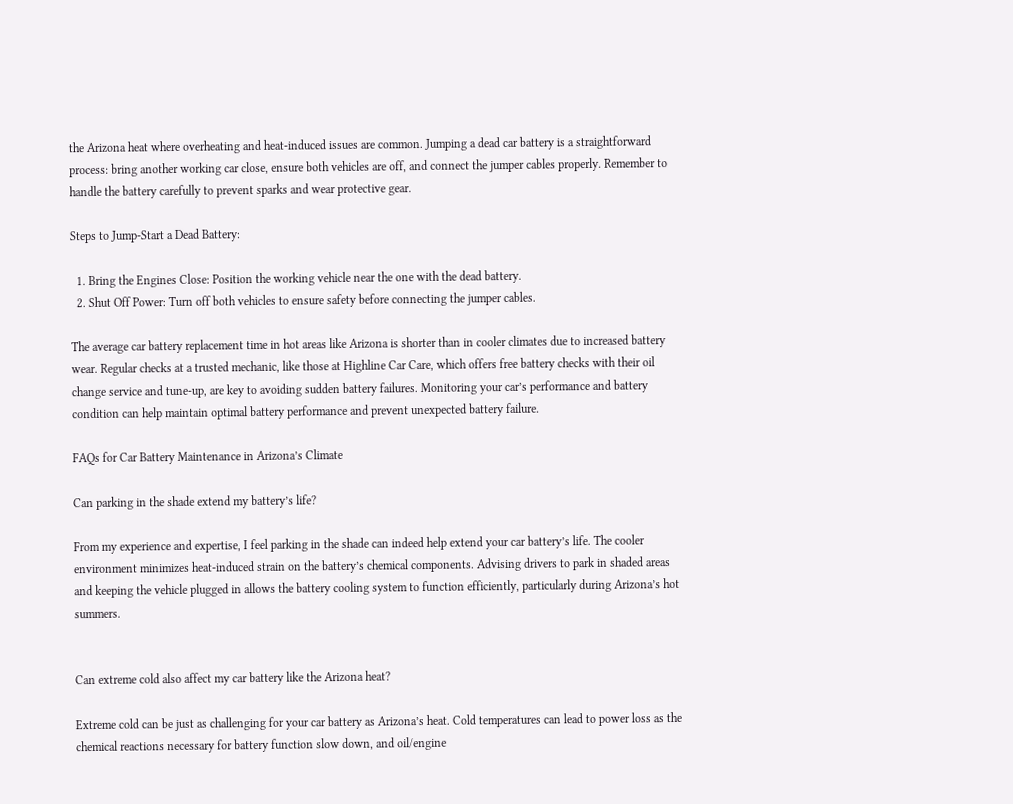the Arizona heat where overheating and heat-induced issues are common. Jumping a dead car battery is a straightforward process: bring another working car close, ensure both vehicles are off, and connect the jumper cables properly. Remember to handle the battery carefully to prevent sparks and wear protective gear.

Steps to Jump-Start a Dead Battery:

  1. Bring the Engines Close: Position the working vehicle near the one with the dead battery.
  2. Shut Off Power: Turn off both vehicles to ensure safety before connecting the jumper cables.

The average car battery replacement time in hot areas like Arizona is shorter than in cooler climates due to increased battery wear. Regular checks at a trusted mechanic, like those at Highline Car Care, which offers free battery checks with their oil change service and tune-up, are key to avoiding sudden battery failures. Monitoring your car’s performance and battery condition can help maintain optimal battery performance and prevent unexpected battery failure.

FAQs for Car Battery Maintenance in Arizona’s Climate

Can parking in the shade extend my battery’s life?

From my experience and expertise, I feel parking in the shade can indeed help extend your car battery’s life. The cooler environment minimizes heat-induced strain on the battery’s chemical components. Advising drivers to park in shaded areas and keeping the vehicle plugged in allows the battery cooling system to function efficiently, particularly during Arizona’s hot summers.


Can extreme cold also affect my car battery like the Arizona heat?

Extreme cold can be just as challenging for your car battery as Arizona’s heat. Cold temperatures can lead to power loss as the chemical reactions necessary for battery function slow down, and oil/engine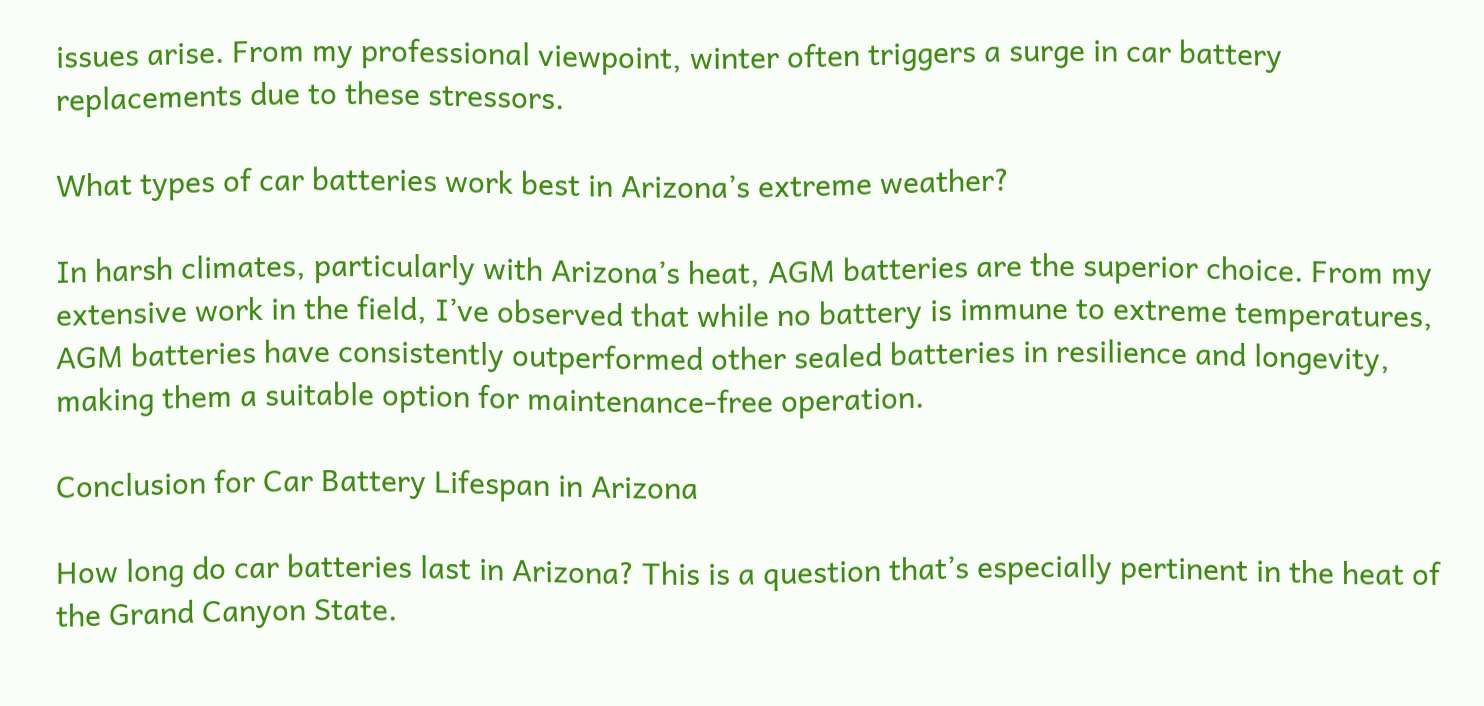issues arise. From my professional viewpoint, winter often triggers a surge in car battery replacements due to these stressors.

What types of car batteries work best in Arizona’s extreme weather?

In harsh climates, particularly with Arizona’s heat, AGM batteries are the superior choice. From my extensive work in the field, I’ve observed that while no battery is immune to extreme temperatures, AGM batteries have consistently outperformed other sealed batteries in resilience and longevity, making them a suitable option for maintenance-free operation.

Conclusion for Car Battery Lifespan in Arizona

How long do car batteries last in Arizona? This is a question that’s especially pertinent in the heat of the Grand Canyon State.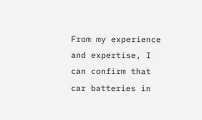From my experience and expertise, I can confirm that car batteries in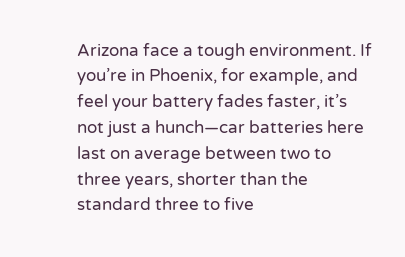Arizona face a tough environment. If you’re in Phoenix, for example, and feel your battery fades faster, it’s not just a hunch—car batteries here last on average between two to three years, shorter than the standard three to five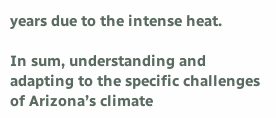years due to the intense heat.

In sum, understanding and adapting to the specific challenges of Arizona’s climate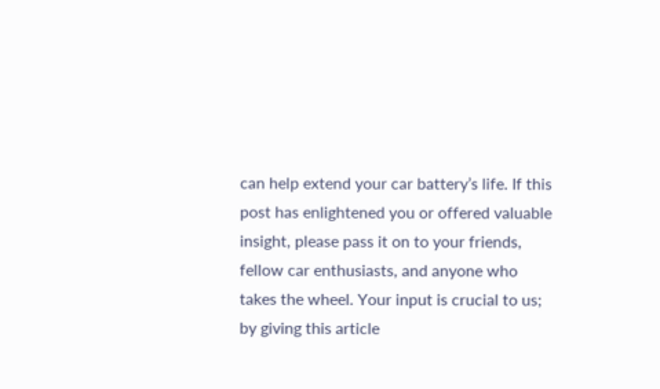can help extend your car battery’s life. If this post has enlightened you or offered valuable insight, please pass it on to your friends, fellow car enthusiasts, and anyone who takes the wheel. Your input is crucial to us; by giving this article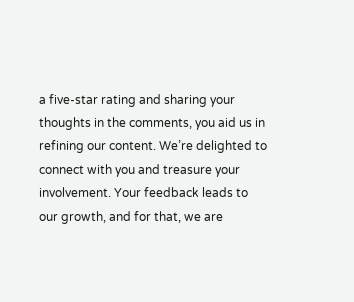a five-star rating and sharing your thoughts in the comments, you aid us in refining our content. We’re delighted to connect with you and treasure your involvement. Your feedback leads to our growth, and for that, we are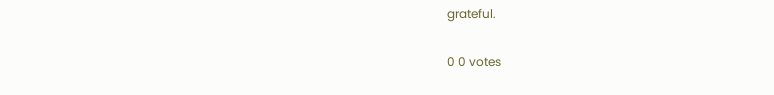grateful.

0 0 votes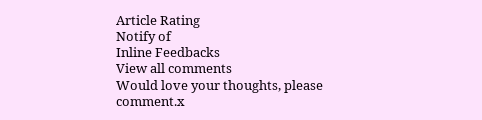Article Rating
Notify of
Inline Feedbacks
View all comments
Would love your thoughts, please comment.x